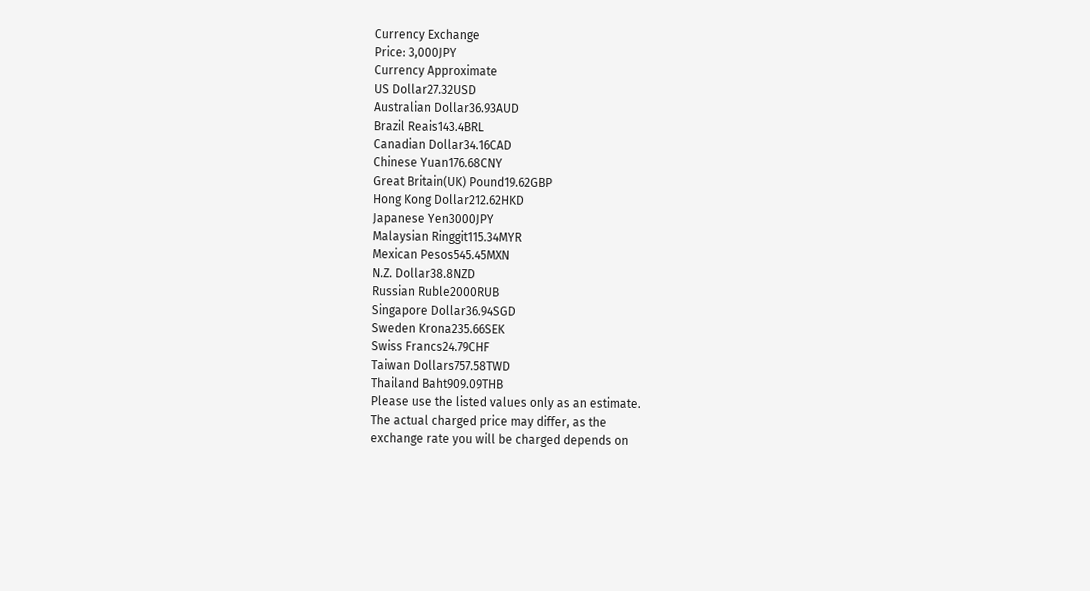Currency Exchange
Price: 3,000JPY
Currency Approximate
US Dollar27.32USD
Australian Dollar36.93AUD
Brazil Reais143.4BRL
Canadian Dollar34.16CAD
Chinese Yuan176.68CNY
Great Britain(UK) Pound19.62GBP
Hong Kong Dollar212.62HKD
Japanese Yen3000JPY
Malaysian Ringgit115.34MYR
Mexican Pesos545.45MXN
N.Z. Dollar38.8NZD
Russian Ruble2000RUB
Singapore Dollar36.94SGD
Sweden Krona235.66SEK
Swiss Francs24.79CHF
Taiwan Dollars757.58TWD
Thailand Baht909.09THB
Please use the listed values only as an estimate.
The actual charged price may differ, as the
exchange rate you will be charged depends on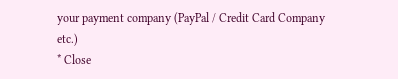your payment company (PayPal / Credit Card Company etc.)
* Close